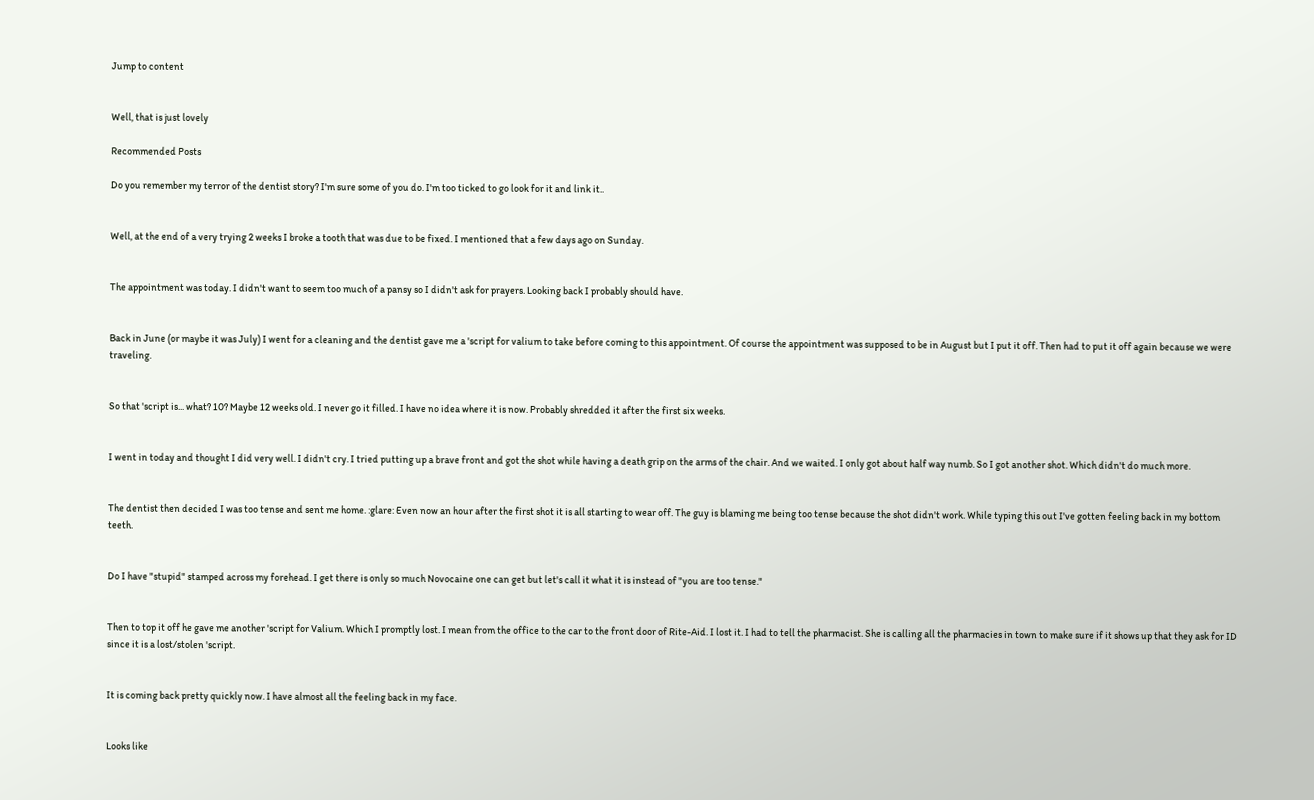Jump to content


Well, that is just lovely

Recommended Posts

Do you remember my terror of the dentist story? I'm sure some of you do. I'm too ticked to go look for it and link it..


Well, at the end of a very trying 2 weeks I broke a tooth that was due to be fixed. I mentioned that a few days ago on Sunday.


The appointment was today. I didn't want to seem too much of a pansy so I didn't ask for prayers. Looking back I probably should have.


Back in June (or maybe it was July) I went for a cleaning and the dentist gave me a 'script for valium to take before coming to this appointment. Of course the appointment was supposed to be in August but I put it off. Then had to put it off again because we were traveling.


So that 'script is... what? 10? Maybe 12 weeks old. I never go it filled. I have no idea where it is now. Probably shredded it after the first six weeks.


I went in today and thought I did very well. I didn't cry. I tried putting up a brave front and got the shot while having a death grip on the arms of the chair. And we waited. I only got about half way numb. So I got another shot. Which didn't do much more.


The dentist then decided I was too tense and sent me home. :glare: Even now an hour after the first shot it is all starting to wear off. The guy is blaming me being too tense because the shot didn't work. While typing this out I've gotten feeling back in my bottom teeth.


Do I have "stupid" stamped across my forehead. I get there is only so much Novocaine one can get but let's call it what it is instead of "you are too tense."


Then to top it off he gave me another 'script for Valium. Which I promptly lost. I mean from the office to the car to the front door of Rite-Aid. I lost it. I had to tell the pharmacist. She is calling all the pharmacies in town to make sure if it shows up that they ask for ID since it is a lost/stolen 'script.


It is coming back pretty quickly now. I have almost all the feeling back in my face.


Looks like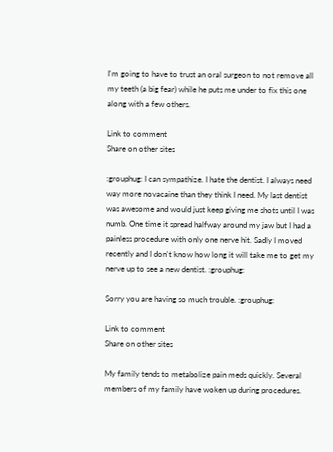I'm going to have to trust an oral surgeon to not remove all my teeth (a big fear) while he puts me under to fix this one along with a few others.

Link to comment
Share on other sites

:grouphug: I can sympathize. I hate the dentist. I always need way more novacaine than they think I need. My last dentist was awesome and would just keep giving me shots until I was numb. One time it spread halfway around my jaw but I had a painless procedure with only one nerve hit. Sadly I moved recently and I don't know how long it will take me to get my nerve up to see a new dentist. :grouphug:

Sorry you are having so much trouble. :grouphug:

Link to comment
Share on other sites

My family tends to metabolize pain meds quickly. Several members of my family have woken up during procedures.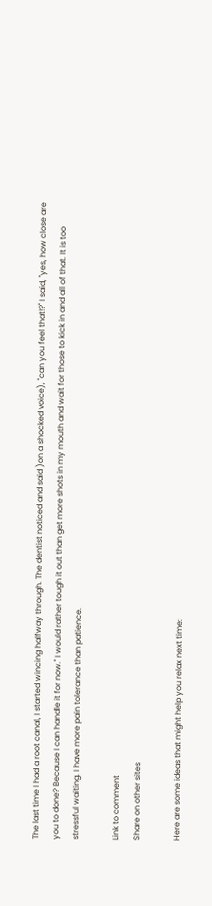The last time I had a root canal, I started wincing halfway through. The dentist noticed and said )on a shocked voice), "can you feel that!?" I said, "yes, how close are you to done? Because I can handle it for now." I would rather tough it out than get more shots in my mouth and wait for those to kick in and all of that. It is too stressful waiting. I have more pain tolerance than patience.

Link to comment
Share on other sites

Here are some ideas that might help you relax next time: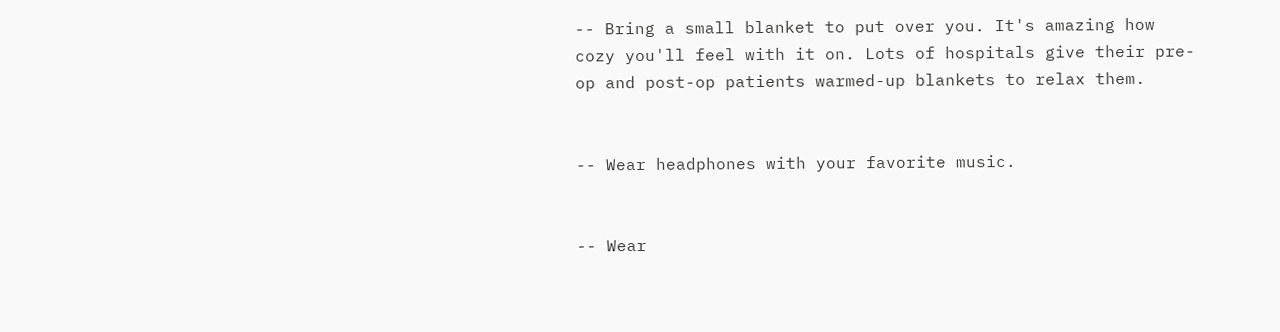-- Bring a small blanket to put over you. It's amazing how cozy you'll feel with it on. Lots of hospitals give their pre-op and post-op patients warmed-up blankets to relax them.


-- Wear headphones with your favorite music.


-- Wear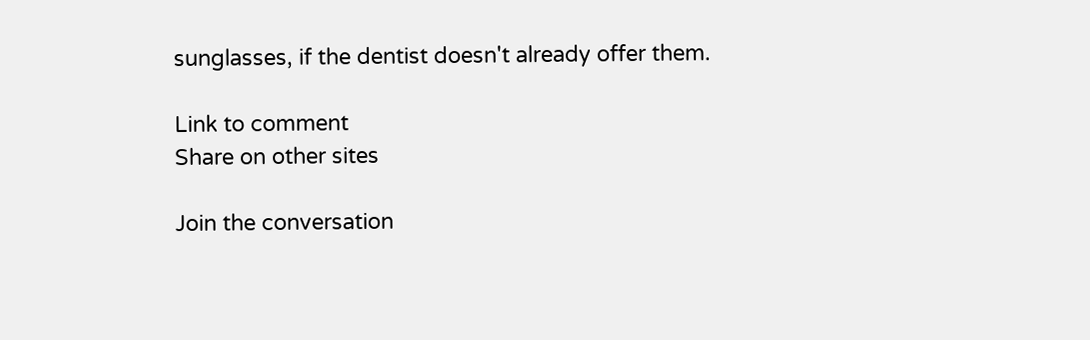sunglasses, if the dentist doesn't already offer them.

Link to comment
Share on other sites

Join the conversation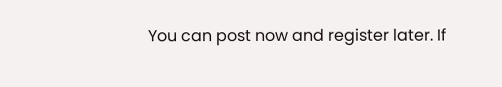You can post now and register later. If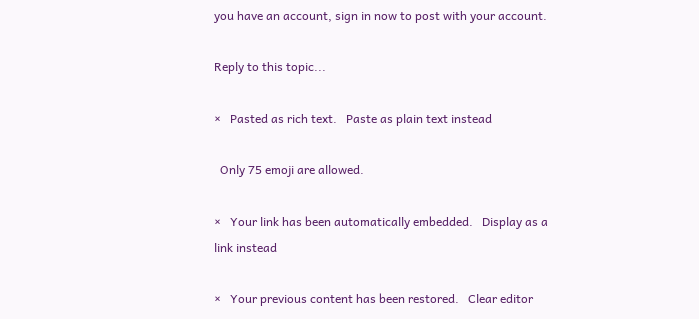you have an account, sign in now to post with your account.

Reply to this topic...

×   Pasted as rich text.   Paste as plain text instead

  Only 75 emoji are allowed.

×   Your link has been automatically embedded.   Display as a link instead

×   Your previous content has been restored.   Clear editor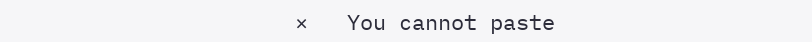×   You cannot paste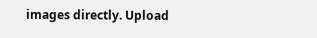images directly. Upload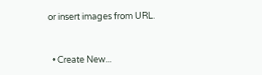or insert images from URL.


  • Create New...